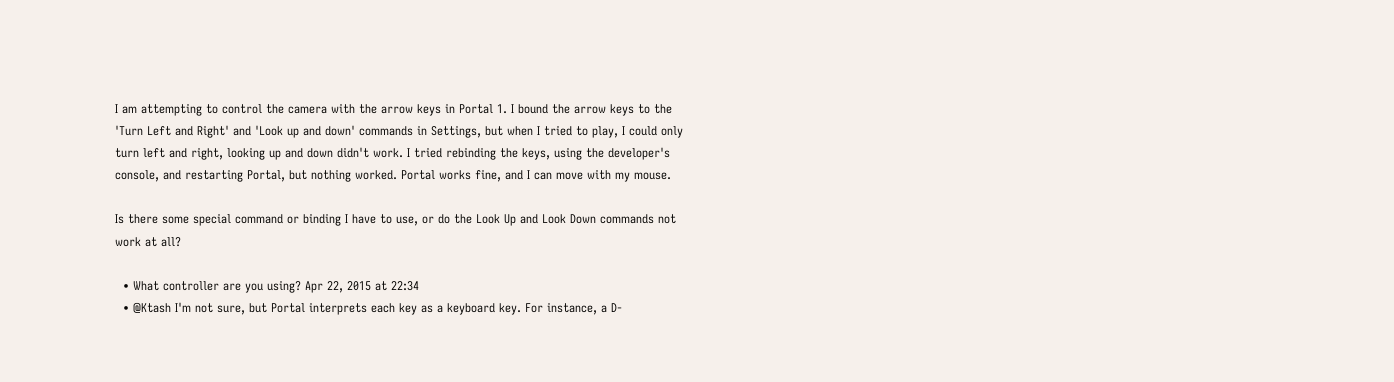I am attempting to control the camera with the arrow keys in Portal 1. I bound the arrow keys to the 'Turn Left and Right' and 'Look up and down' commands in Settings, but when I tried to play, I could only turn left and right, looking up and down didn't work. I tried rebinding the keys, using the developer's console, and restarting Portal, but nothing worked. Portal works fine, and I can move with my mouse.

Is there some special command or binding I have to use, or do the Look Up and Look Down commands not work at all?

  • What controller are you using? Apr 22, 2015 at 22:34
  • @Ktash I'm not sure, but Portal interprets each key as a keyboard key. For instance, a D-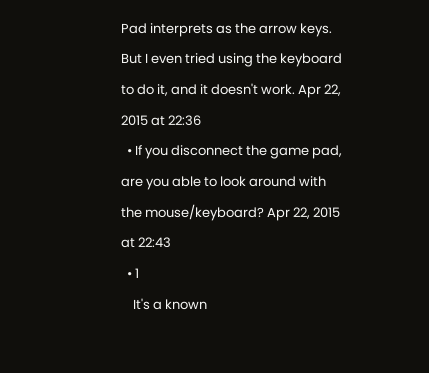Pad interprets as the arrow keys. But I even tried using the keyboard to do it, and it doesn't work. Apr 22, 2015 at 22:36
  • If you disconnect the game pad, are you able to look around with the mouse/keyboard? Apr 22, 2015 at 22:43
  • 1
    It's a known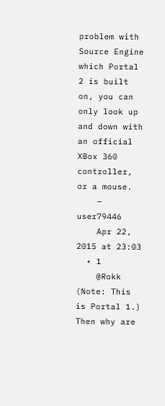problem with Source Engine which Portal 2 is built on, you can only look up and down with an official XBox 360 controller, or a mouse.
    – user79446
    Apr 22, 2015 at 23:03
  • 1
    @Rokk (Note: This is Portal 1.) Then why are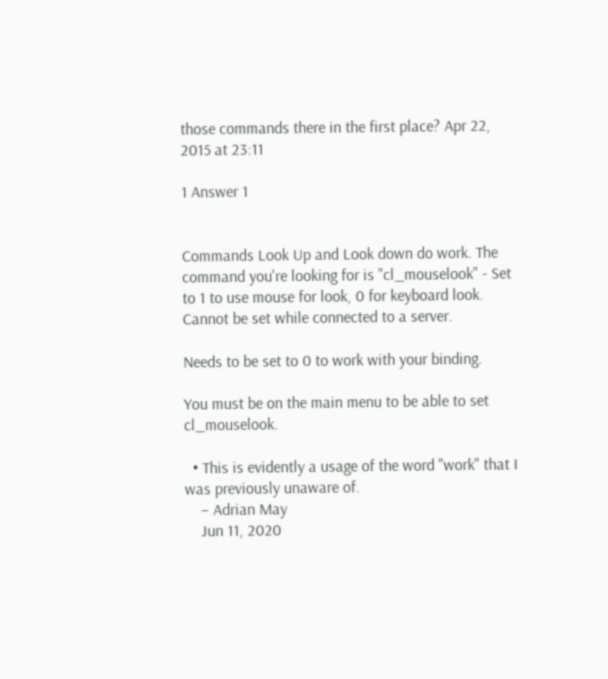those commands there in the first place? Apr 22, 2015 at 23:11

1 Answer 1


Commands Look Up and Look down do work. The command you're looking for is "cl_mouselook" - Set to 1 to use mouse for look, 0 for keyboard look. Cannot be set while connected to a server.

Needs to be set to 0 to work with your binding.

You must be on the main menu to be able to set cl_mouselook.

  • This is evidently a usage of the word "work" that I was previously unaware of.
    – Adrian May
    Jun 11, 2020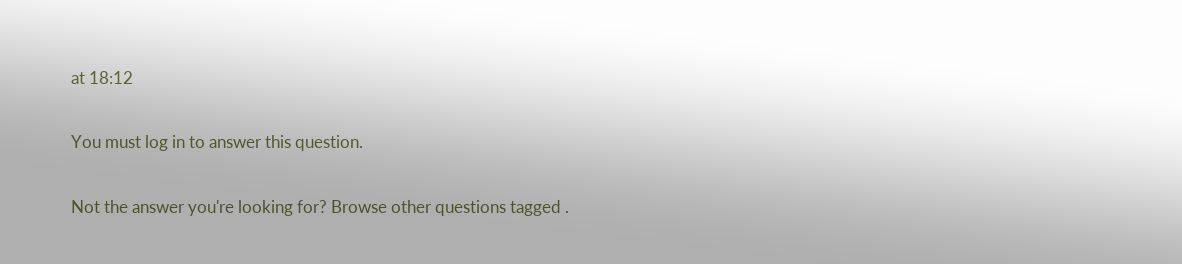at 18:12

You must log in to answer this question.

Not the answer you're looking for? Browse other questions tagged .